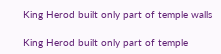King Herod built only part of temple walls

King Herod built only part of temple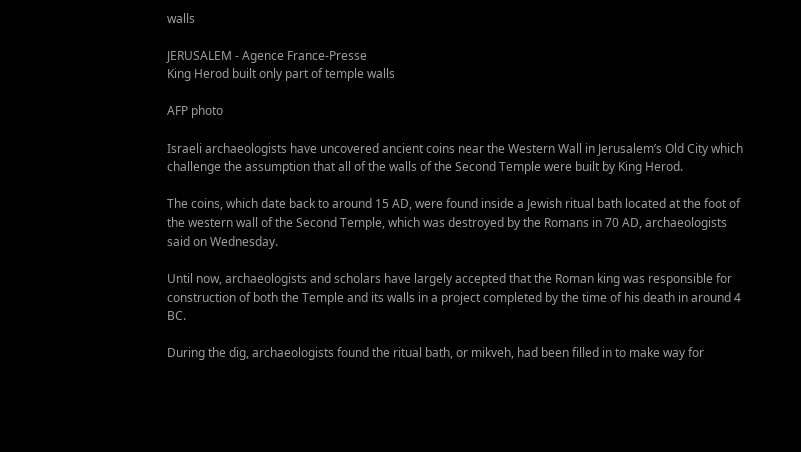walls

JERUSALEM - Agence France-Presse
King Herod built only part of temple walls

AFP photo

Israeli archaeologists have uncovered ancient coins near the Western Wall in Jerusalem’s Old City which challenge the assumption that all of the walls of the Second Temple were built by King Herod.

The coins, which date back to around 15 AD, were found inside a Jewish ritual bath located at the foot of the western wall of the Second Temple, which was destroyed by the Romans in 70 AD, archaeologists said on Wednesday.

Until now, archaeologists and scholars have largely accepted that the Roman king was responsible for construction of both the Temple and its walls in a project completed by the time of his death in around 4 BC.

During the dig, archaeologists found the ritual bath, or mikveh, had been filled in to make way for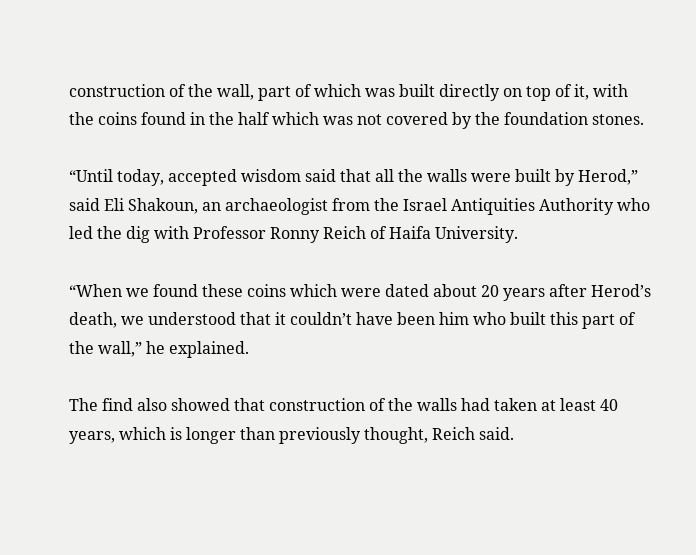construction of the wall, part of which was built directly on top of it, with the coins found in the half which was not covered by the foundation stones.

“Until today, accepted wisdom said that all the walls were built by Herod,” said Eli Shakoun, an archaeologist from the Israel Antiquities Authority who led the dig with Professor Ronny Reich of Haifa University.

“When we found these coins which were dated about 20 years after Herod’s death, we understood that it couldn’t have been him who built this part of the wall,” he explained.

The find also showed that construction of the walls had taken at least 40 years, which is longer than previously thought, Reich said.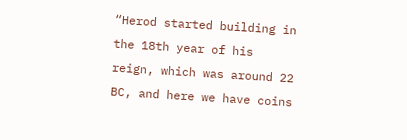“Herod started building in the 18th year of his reign, which was around 22 BC, and here we have coins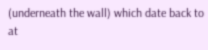(underneath the wall) which date back to at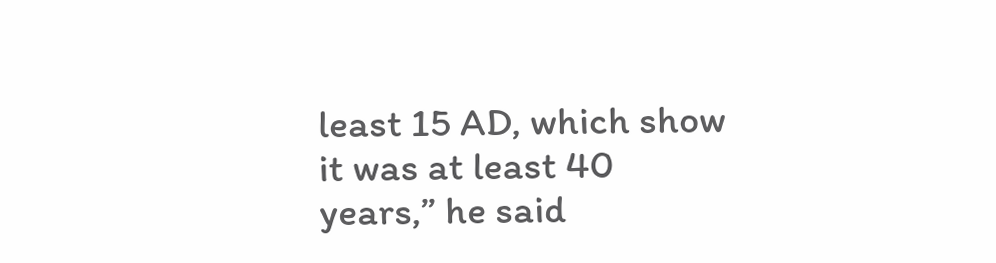least 15 AD, which show it was at least 40 years,” he said